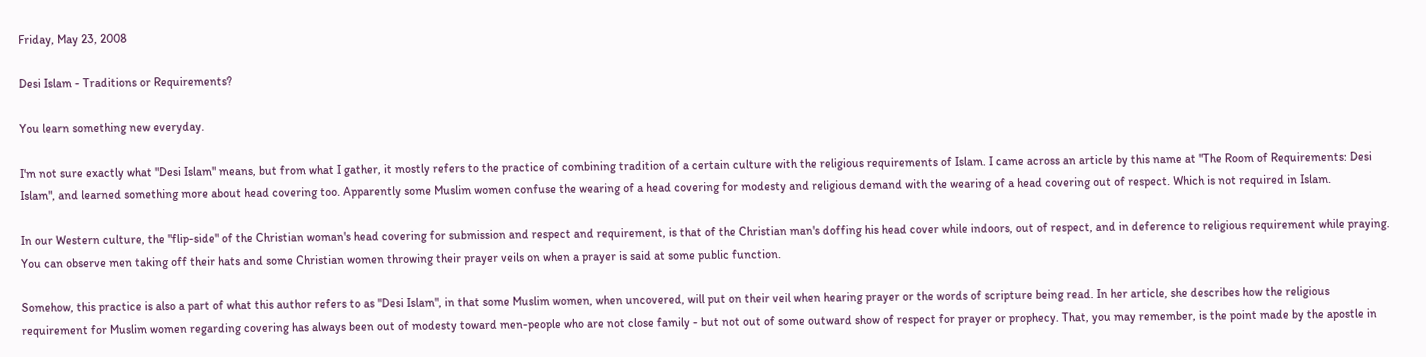Friday, May 23, 2008

Desi Islam - Traditions or Requirements?

You learn something new everyday.

I'm not sure exactly what "Desi Islam" means, but from what I gather, it mostly refers to the practice of combining tradition of a certain culture with the religious requirements of Islam. I came across an article by this name at "The Room of Requirements: Desi Islam", and learned something more about head covering too. Apparently some Muslim women confuse the wearing of a head covering for modesty and religious demand with the wearing of a head covering out of respect. Which is not required in Islam.

In our Western culture, the "flip-side" of the Christian woman's head covering for submission and respect and requirement, is that of the Christian man's doffing his head cover while indoors, out of respect, and in deference to religious requirement while praying. You can observe men taking off their hats and some Christian women throwing their prayer veils on when a prayer is said at some public function.

Somehow, this practice is also a part of what this author refers to as "Desi Islam", in that some Muslim women, when uncovered, will put on their veil when hearing prayer or the words of scripture being read. In her article, she describes how the religious requirement for Muslim women regarding covering has always been out of modesty toward men-people who are not close family - but not out of some outward show of respect for prayer or prophecy. That, you may remember, is the point made by the apostle in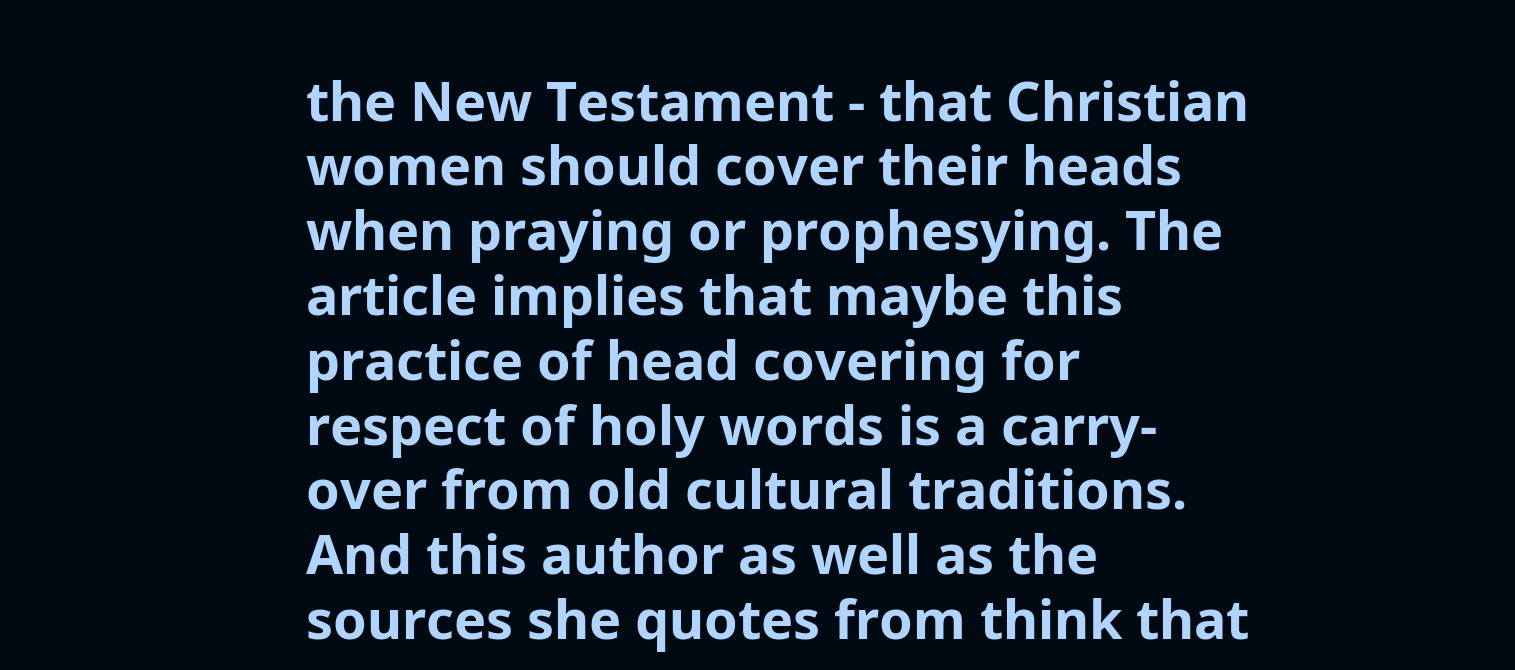the New Testament - that Christian women should cover their heads when praying or prophesying. The article implies that maybe this practice of head covering for respect of holy words is a carry-over from old cultural traditions. And this author as well as the sources she quotes from think that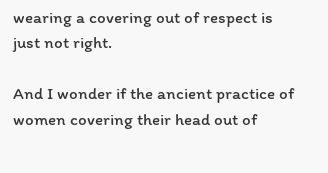wearing a covering out of respect is just not right.

And I wonder if the ancient practice of women covering their head out of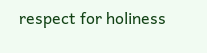respect for holiness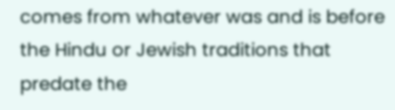comes from whatever was and is before the Hindu or Jewish traditions that predate the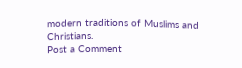modern traditions of Muslims and Christians.
Post a Comment